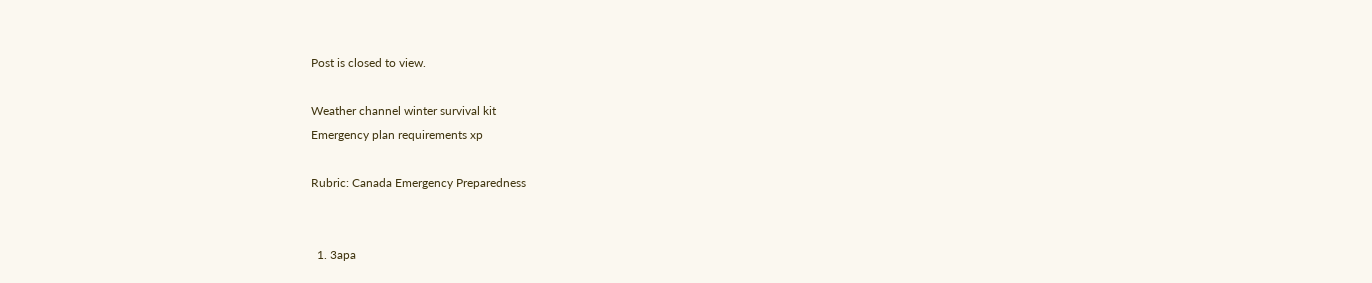Post is closed to view.

Weather channel winter survival kit
Emergency plan requirements xp

Rubric: Canada Emergency Preparedness


  1. 3apa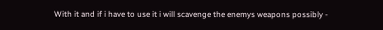With it and if i have to use it i will scavenge the enemys weapons possibly -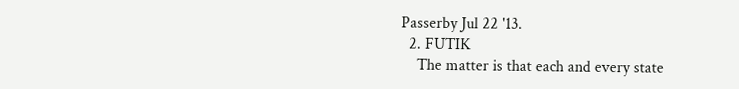Passerby Jul 22 '13.
  2. FUTIK
    The matter is that each and every state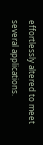effortlessly altered to meet several applications.